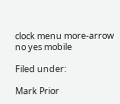clock menu more-arrow no yes mobile

Filed under:

Mark Prior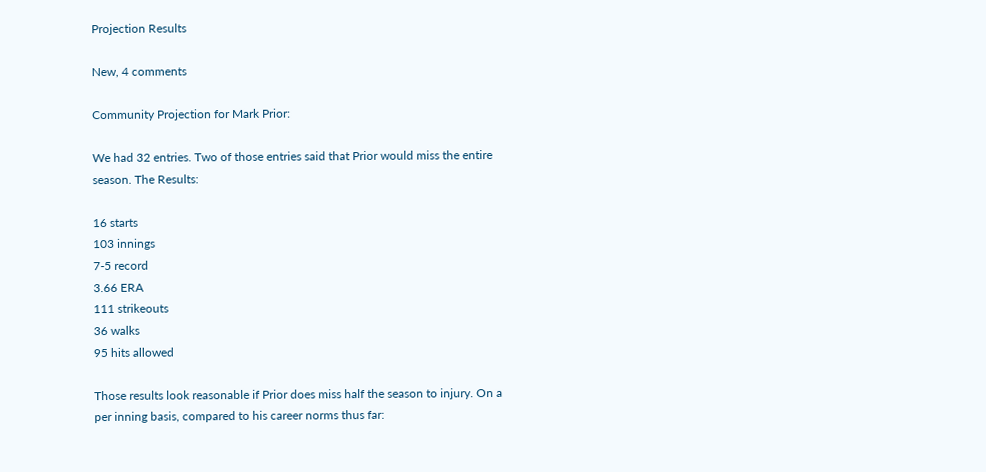Projection Results

New, 4 comments

Community Projection for Mark Prior:

We had 32 entries. Two of those entries said that Prior would miss the entire season. The Results:

16 starts
103 innings
7-5 record
3.66 ERA
111 strikeouts
36 walks
95 hits allowed

Those results look reasonable if Prior does miss half the season to injury. On a per inning basis, compared to his career norms thus far: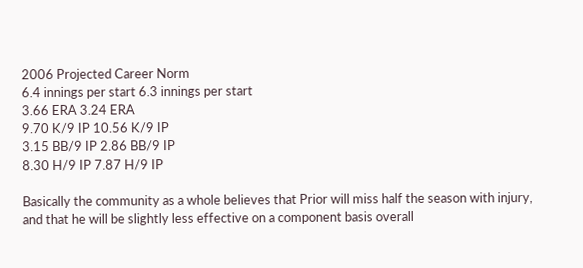2006 Projected Career Norm
6.4 innings per start 6.3 innings per start
3.66 ERA 3.24 ERA
9.70 K/9 IP 10.56 K/9 IP
3.15 BB/9 IP 2.86 BB/9 IP
8.30 H/9 IP 7.87 H/9 IP

Basically the community as a whole believes that Prior will miss half the season with injury, and that he will be slightly less effective on a component basis overall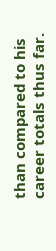than compared to his career totals thus far.